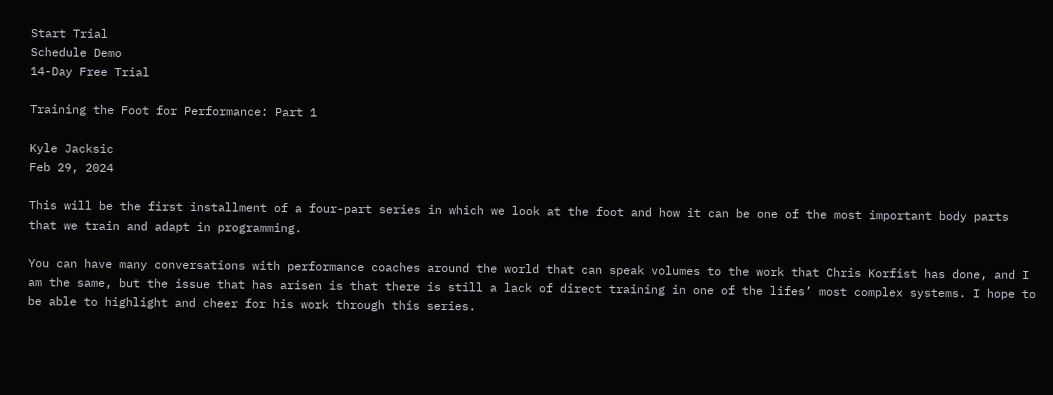Start Trial
Schedule Demo
14-Day Free Trial

Training the Foot for Performance: Part 1

Kyle Jacksic
Feb 29, 2024

This will be the first installment of a four-part series in which we look at the foot and how it can be one of the most important body parts that we train and adapt in programming.

You can have many conversations with performance coaches around the world that can speak volumes to the work that Chris Korfist has done, and I am the same, but the issue that has arisen is that there is still a lack of direct training in one of the lifes’ most complex systems. I hope to be able to highlight and cheer for his work through this series.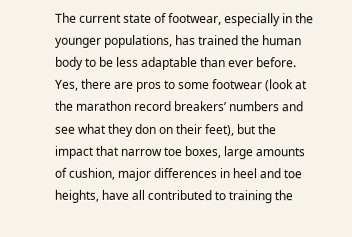The current state of footwear, especially in the younger populations, has trained the human body to be less adaptable than ever before. Yes, there are pros to some footwear (look at the marathon record breakers’ numbers and see what they don on their feet), but the impact that narrow toe boxes, large amounts of cushion, major differences in heel and toe heights, have all contributed to training the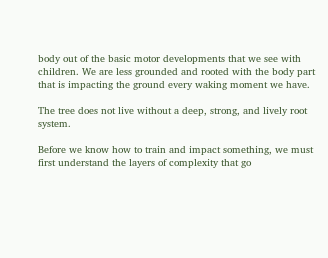body out of the basic motor developments that we see with children. We are less grounded and rooted with the body part that is impacting the ground every waking moment we have.

The tree does not live without a deep, strong, and lively root system.

Before we know how to train and impact something, we must first understand the layers of complexity that go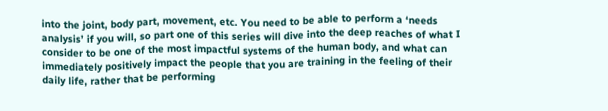into the joint, body part, movement, etc. You need to be able to perform a ‘needs analysis’ if you will, so part one of this series will dive into the deep reaches of what I consider to be one of the most impactful systems of the human body, and what can immediately positively impact the people that you are training in the feeling of their daily life, rather that be performing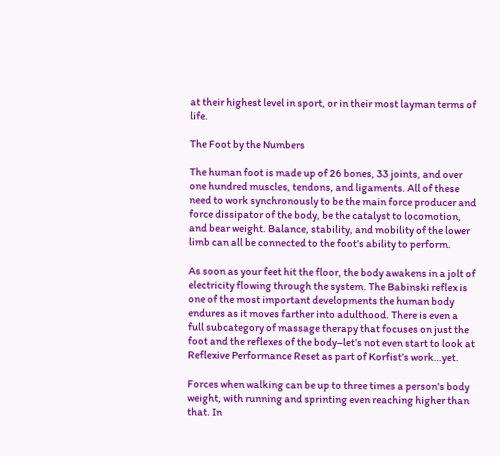at their highest level in sport, or in their most layman terms of life.

The Foot by the Numbers

The human foot is made up of 26 bones, 33 joints, and over one hundred muscles, tendons, and ligaments. All of these need to work synchronously to be the main force producer and force dissipator of the body, be the catalyst to locomotion, and bear weight. Balance, stability, and mobility of the lower limb can all be connected to the foot’s ability to perform.

As soon as your feet hit the floor, the body awakens in a jolt of electricity flowing through the system. The Babinski reflex is one of the most important developments the human body endures as it moves farther into adulthood. There is even a full subcategory of massage therapy that focuses on just the foot and the reflexes of the body–let’s not even start to look at Reflexive Performance Reset as part of Korfist’s work…yet.

Forces when walking can be up to three times a person's body weight, with running and sprinting even reaching higher than that. In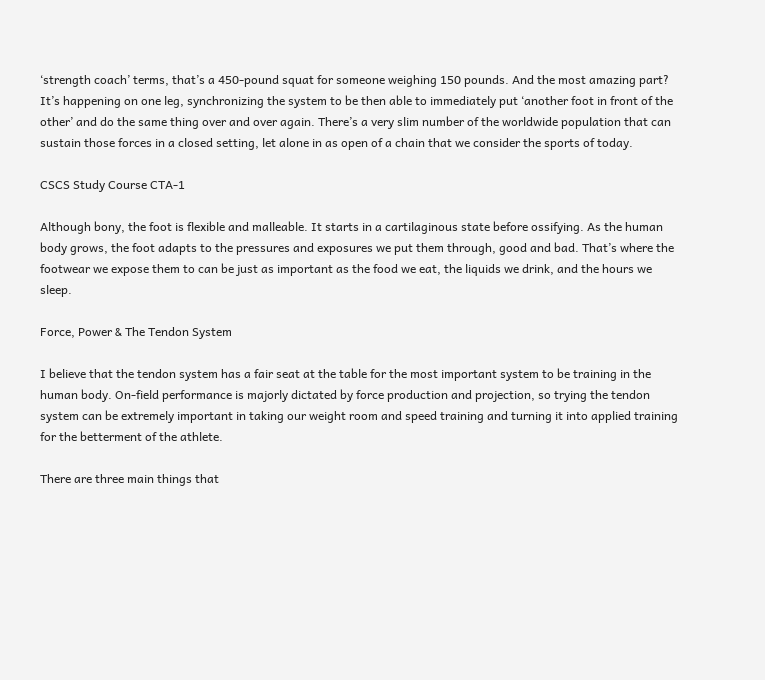‘strength coach’ terms, that’s a 450-pound squat for someone weighing 150 pounds. And the most amazing part? It’s happening on one leg, synchronizing the system to be then able to immediately put ‘another foot in front of the other’ and do the same thing over and over again. There’s a very slim number of the worldwide population that can sustain those forces in a closed setting, let alone in as open of a chain that we consider the sports of today.

CSCS Study Course CTA-1

Although bony, the foot is flexible and malleable. It starts in a cartilaginous state before ossifying. As the human body grows, the foot adapts to the pressures and exposures we put them through, good and bad. That’s where the footwear we expose them to can be just as important as the food we eat, the liquids we drink, and the hours we sleep.

Force, Power & The Tendon System

I believe that the tendon system has a fair seat at the table for the most important system to be training in the human body. On-field performance is majorly dictated by force production and projection, so trying the tendon system can be extremely important in taking our weight room and speed training and turning it into applied training for the betterment of the athlete.

There are three main things that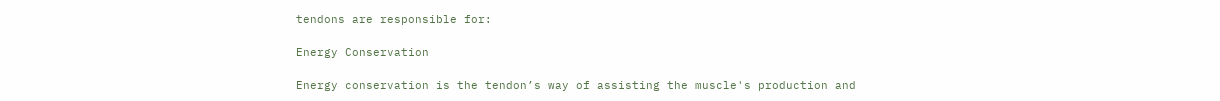tendons are responsible for:

Energy Conservation

Energy conservation is the tendon’s way of assisting the muscle's production and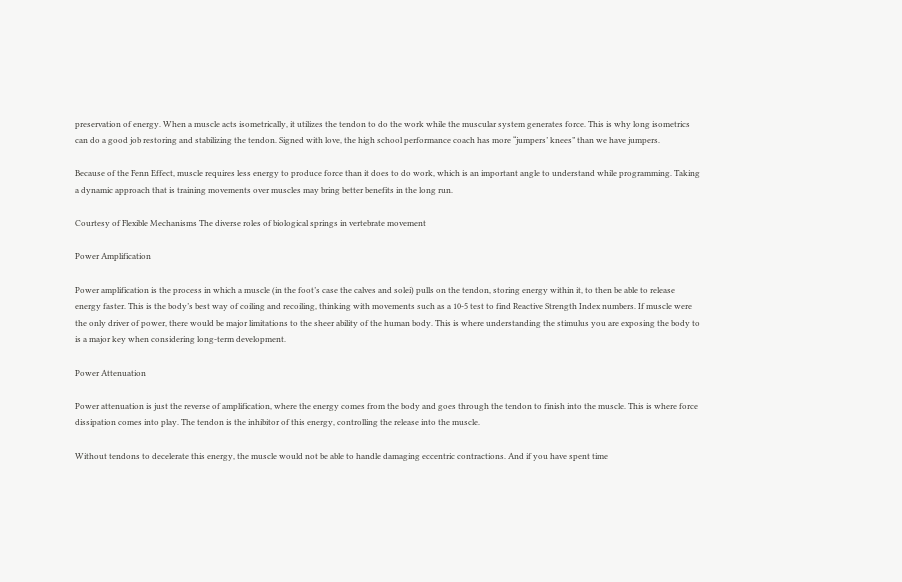preservation of energy. When a muscle acts isometrically, it utilizes the tendon to do the work while the muscular system generates force. This is why long isometrics can do a good job restoring and stabilizing the tendon. Signed with love, the high school performance coach has more “jumpers’ knees” than we have jumpers.

Because of the Fenn Effect, muscle requires less energy to produce force than it does to do work, which is an important angle to understand while programming. Taking a dynamic approach that is training movements over muscles may bring better benefits in the long run.

Courtesy of Flexible Mechanisms The diverse roles of biological springs in vertebrate movement

Power Amplification

Power amplification is the process in which a muscle (in the foot’s case the calves and solei) pulls on the tendon, storing energy within it, to then be able to release energy faster. This is the body’s best way of coiling and recoiling, thinking with movements such as a 10-5 test to find Reactive Strength Index numbers. If muscle were the only driver of power, there would be major limitations to the sheer ability of the human body. This is where understanding the stimulus you are exposing the body to is a major key when considering long-term development.

Power Attenuation

Power attenuation is just the reverse of amplification, where the energy comes from the body and goes through the tendon to finish into the muscle. This is where force dissipation comes into play. The tendon is the inhibitor of this energy, controlling the release into the muscle.

Without tendons to decelerate this energy, the muscle would not be able to handle damaging eccentric contractions. And if you have spent time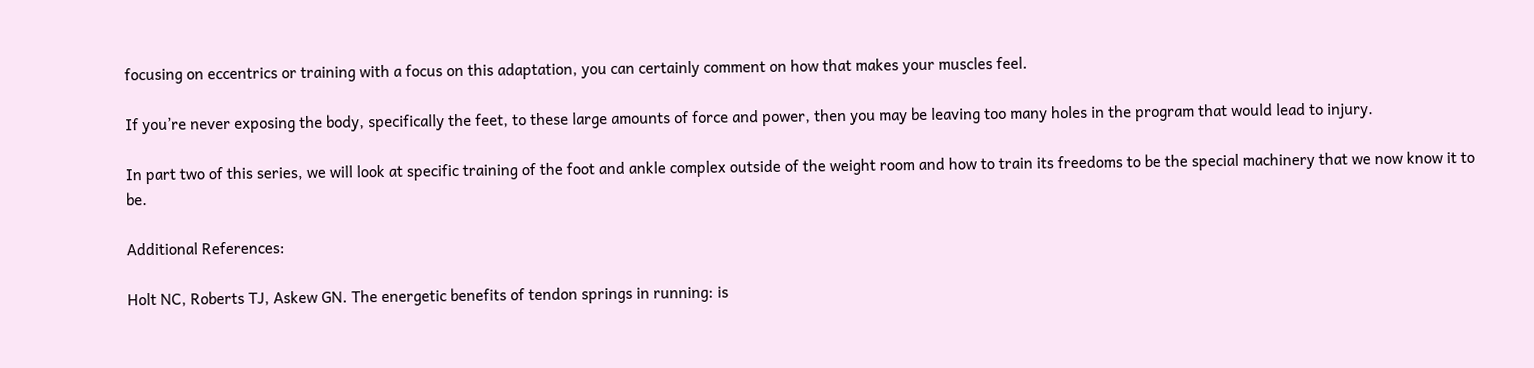focusing on eccentrics or training with a focus on this adaptation, you can certainly comment on how that makes your muscles feel.

If you’re never exposing the body, specifically the feet, to these large amounts of force and power, then you may be leaving too many holes in the program that would lead to injury.

In part two of this series, we will look at specific training of the foot and ankle complex outside of the weight room and how to train its freedoms to be the special machinery that we now know it to be.

Additional References:

Holt NC, Roberts TJ, Askew GN. The energetic benefits of tendon springs in running: is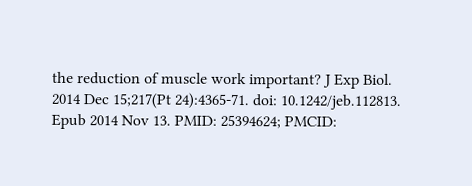the reduction of muscle work important? J Exp Biol. 2014 Dec 15;217(Pt 24):4365-71. doi: 10.1242/jeb.112813. Epub 2014 Nov 13. PMID: 25394624; PMCID: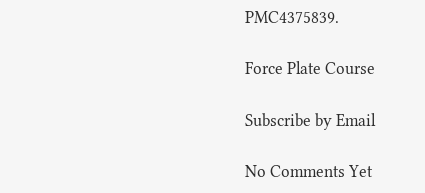PMC4375839.

Force Plate Course

Subscribe by Email

No Comments Yet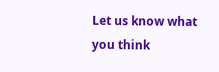Let us know what you think